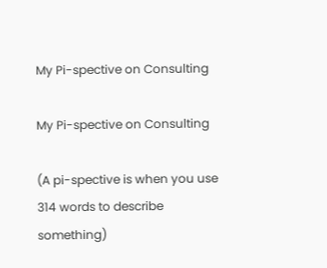My Pi-spective on Consulting

My Pi-spective on Consulting

(A pi-spective is when you use 314 words to describe something)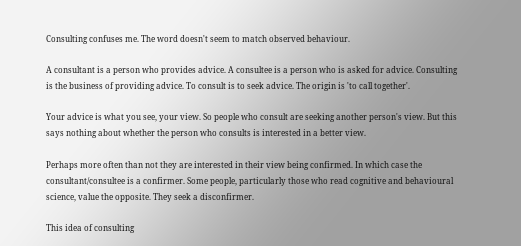Consulting confuses me. The word doesn't seem to match observed behaviour.

A consultant is a person who provides advice. A consultee is a person who is asked for advice. Consulting is the business of providing advice. To consult is to seek advice. The origin is 'to call together'.

Your advice is what you see, your view. So people who consult are seeking another person's view. But this says nothing about whether the person who consults is interested in a better view.

Perhaps more often than not they are interested in their view being confirmed. In which case the consultant/consultee is a confirmer. Some people, particularly those who read cognitive and behavioural science, value the opposite. They seek a disconfirmer.

This idea of consulting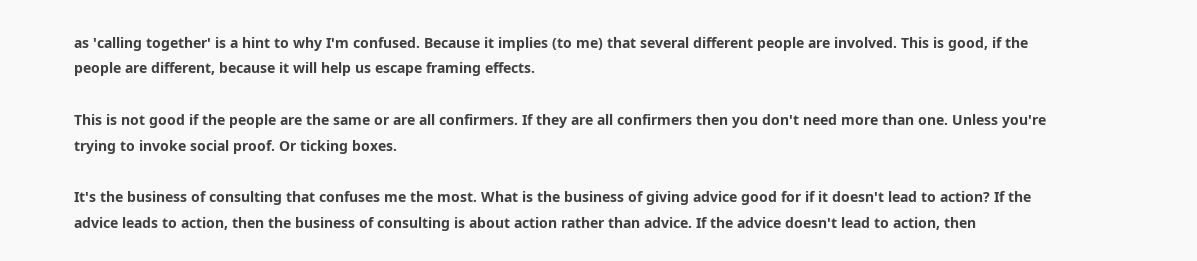as 'calling together' is a hint to why I'm confused. Because it implies (to me) that several different people are involved. This is good, if the people are different, because it will help us escape framing effects.

This is not good if the people are the same or are all confirmers. If they are all confirmers then you don't need more than one. Unless you're trying to invoke social proof. Or ticking boxes.

It's the business of consulting that confuses me the most. What is the business of giving advice good for if it doesn't lead to action? If the advice leads to action, then the business of consulting is about action rather than advice. If the advice doesn't lead to action, then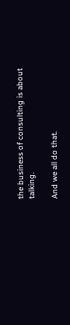the business of consulting is about talking.

And we all do that.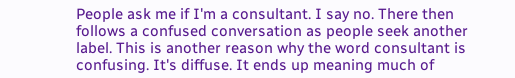People ask me if I'm a consultant. I say no. There then follows a confused conversation as people seek another label. This is another reason why the word consultant is confusing. It's diffuse. It ends up meaning much of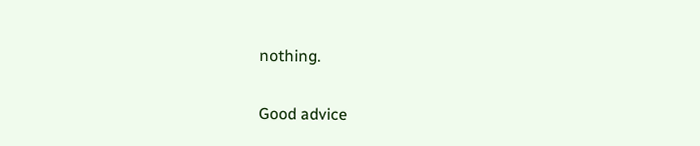nothing.

Good advice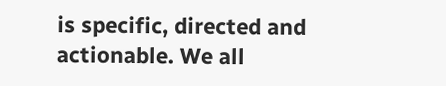is specific, directed and actionable. We all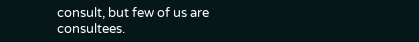consult, but few of us are consultees.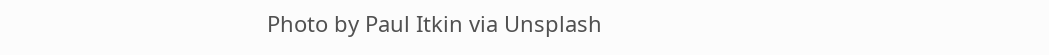Photo by Paul Itkin via Unsplash